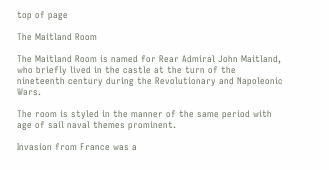top of page

The Maitland Room

The Maitland Room is named for Rear Admiral John Maitland, who briefly lived in the castle at the turn of the nineteenth century during the Revolutionary and Napoleonic Wars.

The room is styled in the manner of the same period with age of sail naval themes prominent.

Invasion from France was a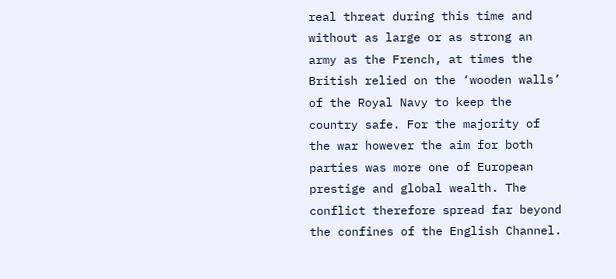real threat during this time and without as large or as strong an army as the French, at times the British relied on the ‘wooden walls’ of the Royal Navy to keep the country safe. For the majority of the war however the aim for both parties was more one of European prestige and global wealth. The conflict therefore spread far beyond the confines of the English Channel.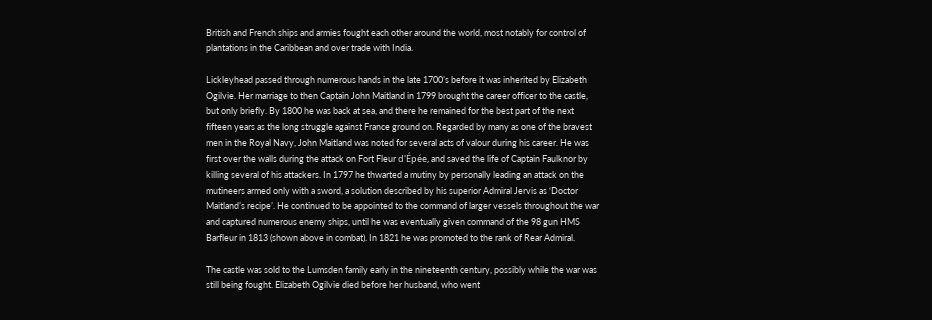British and French ships and armies fought each other around the world, most notably for control of plantations in the Caribbean and over trade with India.

Lickleyhead passed through numerous hands in the late 1700’s before it was inherited by Elizabeth Ogilvie. Her marriage to then Captain John Maitland in 1799 brought the career officer to the castle, but only briefly. By 1800 he was back at sea, and there he remained for the best part of the next fifteen years as the long struggle against France ground on. Regarded by many as one of the bravest men in the Royal Navy, John Maitland was noted for several acts of valour during his career. He was first over the walls during the attack on Fort Fleur d'Épée, and saved the life of Captain Faulknor by killing several of his attackers. In 1797 he thwarted a mutiny by personally leading an attack on the mutineers armed only with a sword, a solution described by his superior Admiral Jervis as ‘Doctor Maitland’s recipe’. He continued to be appointed to the command of larger vessels throughout the war and captured numerous enemy ships, until he was eventually given command of the 98 gun HMS Barfleur in 1813 (shown above in combat). In 1821 he was promoted to the rank of Rear Admiral.

The castle was sold to the Lumsden family early in the nineteenth century, possibly while the war was still being fought. Elizabeth Ogilvie died before her husband, who went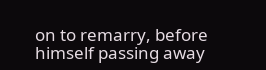on to remarry, before himself passing away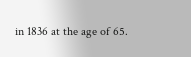in 1836 at the age of 65.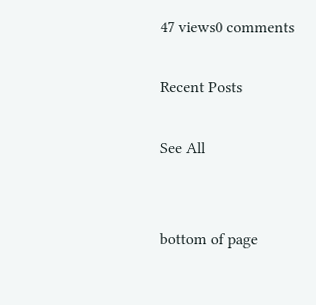47 views0 comments

Recent Posts

See All


bottom of page